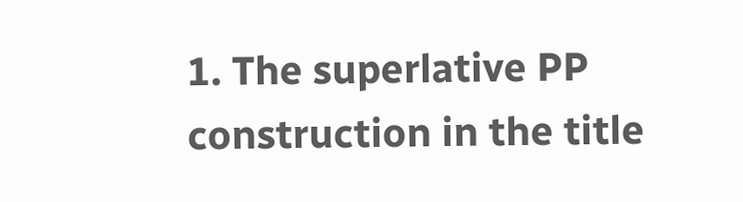1. The superlative PP construction in the title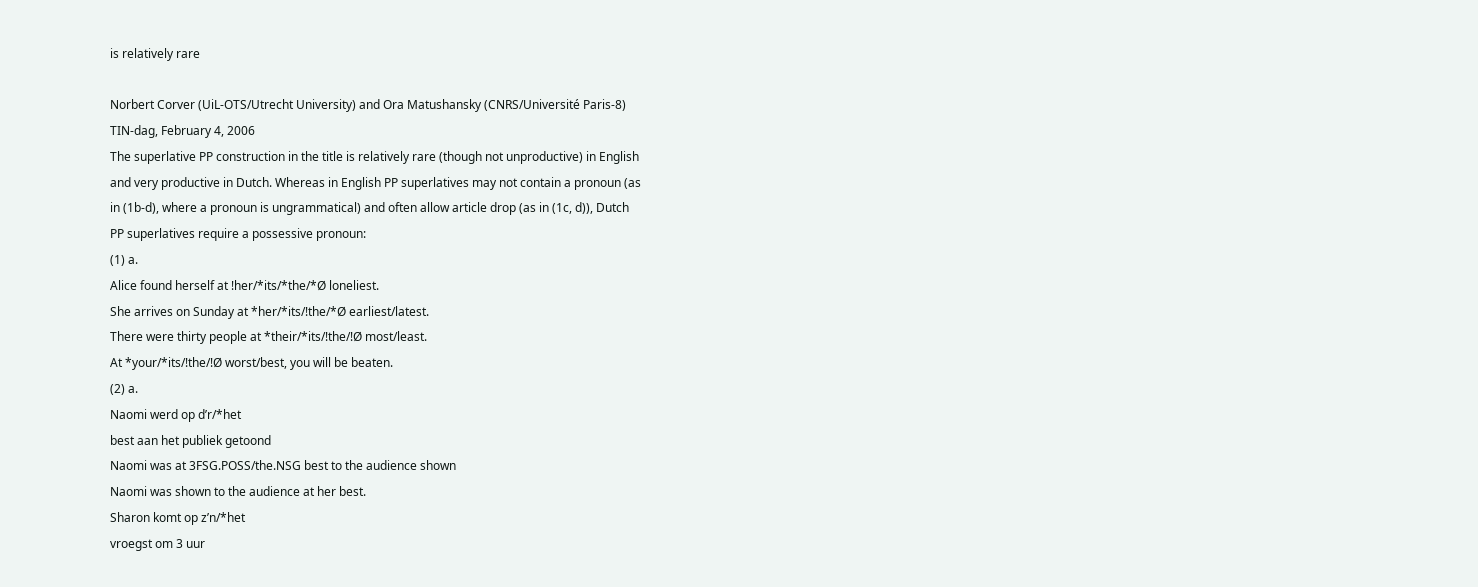is relatively rare

Norbert Corver (UiL-OTS/Utrecht University) and Ora Matushansky (CNRS/Université Paris-8)
TIN-dag, February 4, 2006
The superlative PP construction in the title is relatively rare (though not unproductive) in English
and very productive in Dutch. Whereas in English PP superlatives may not contain a pronoun (as
in (1b-d), where a pronoun is ungrammatical) and often allow article drop (as in (1c, d)), Dutch
PP superlatives require a possessive pronoun:
(1) a.
Alice found herself at !her/*its/*the/*Ø loneliest.
She arrives on Sunday at *her/*its/!the/*Ø earliest/latest.
There were thirty people at *their/*its/!the/!Ø most/least.
At *your/*its/!the/!Ø worst/best, you will be beaten.
(2) a.
Naomi werd op d’r/*het
best aan het publiek getoond
Naomi was at 3FSG.POSS/the.NSG best to the audience shown
Naomi was shown to the audience at her best.
Sharon komt op z’n/*het
vroegst om 3 uur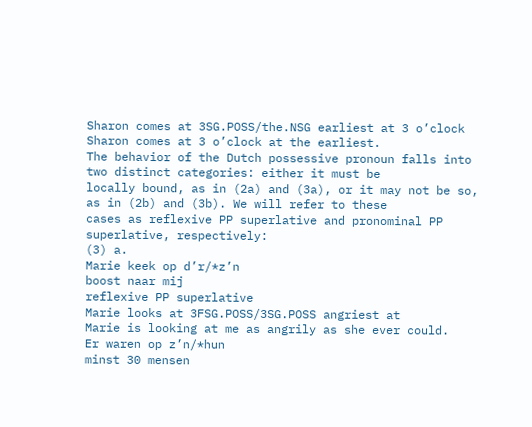Sharon comes at 3SG.POSS/the.NSG earliest at 3 o’clock
Sharon comes at 3 o’clock at the earliest.
The behavior of the Dutch possessive pronoun falls into two distinct categories: either it must be
locally bound, as in (2a) and (3a), or it may not be so, as in (2b) and (3b). We will refer to these
cases as reflexive PP superlative and pronominal PP superlative, respectively:
(3) a.
Marie keek op d’r/*z’n
boost naar mij
reflexive PP superlative
Marie looks at 3FSG.POSS/3SG.POSS angriest at
Marie is looking at me as angrily as she ever could.
Er waren op z’n/*hun
minst 30 mensen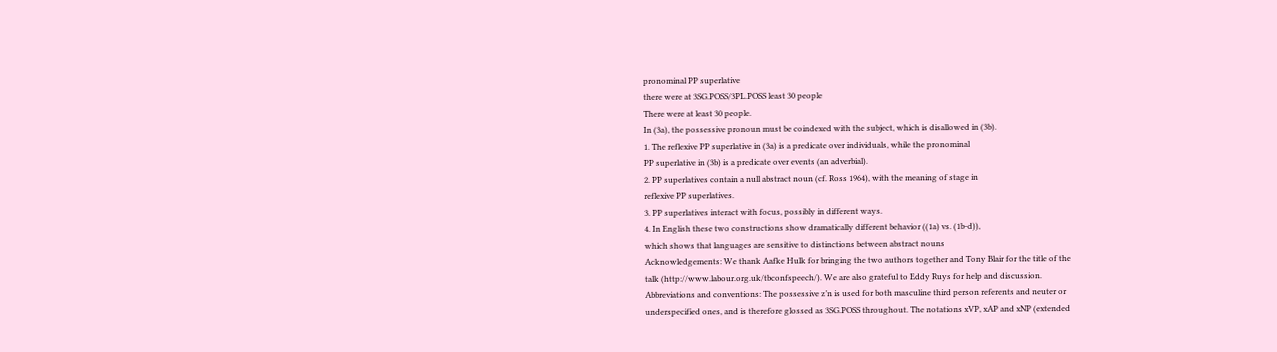pronominal PP superlative
there were at 3SG.POSS/3PL.POSS least 30 people
There were at least 30 people.
In (3a), the possessive pronoun must be coindexed with the subject, which is disallowed in (3b).
1. The reflexive PP superlative in (3a) is a predicate over individuals, while the pronominal
PP superlative in (3b) is a predicate over events (an adverbial).
2. PP superlatives contain a null abstract noun (cf. Ross 1964), with the meaning of stage in
reflexive PP superlatives.
3. PP superlatives interact with focus, possibly in different ways.
4. In English these two constructions show dramatically different behavior ((1a) vs. (1b-d)),
which shows that languages are sensitive to distinctions between abstract nouns
Acknowledgements: We thank Aafke Hulk for bringing the two authors together and Tony Blair for the title of the
talk (http://www.labour.org.uk/tbconfspeech/). We are also grateful to Eddy Ruys for help and discussion.
Abbreviations and conventions: The possessive z’n is used for both masculine third person referents and neuter or
underspecified ones, and is therefore glossed as 3SG.POSS throughout. The notations xVP, xAP and xNP (extended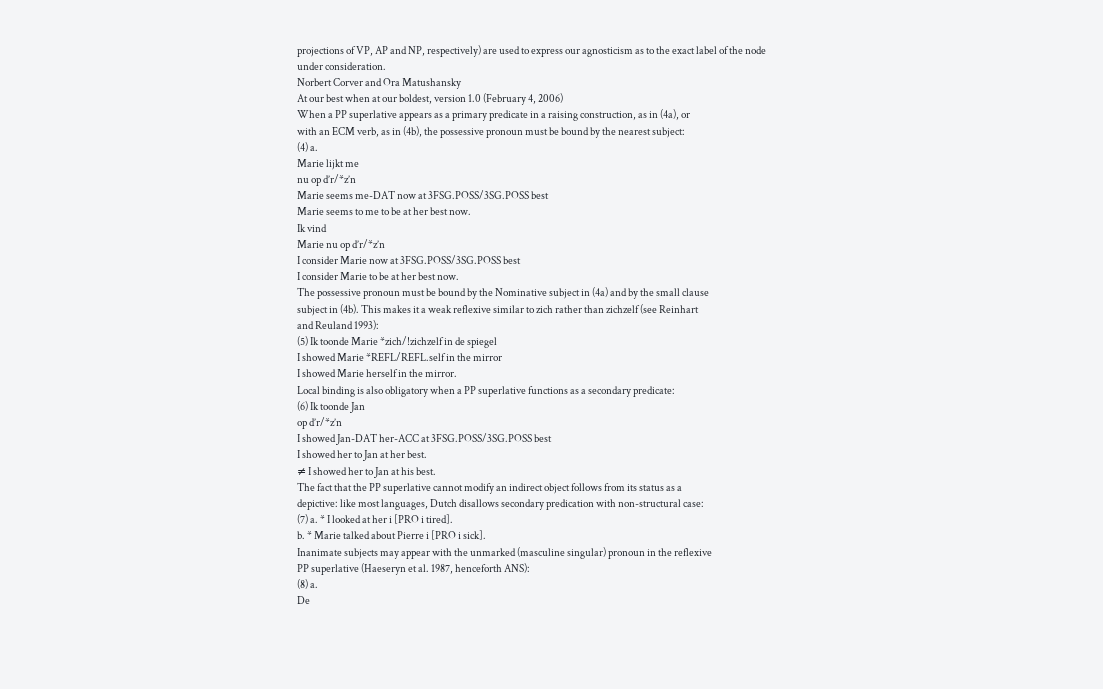projections of VP, AP and NP, respectively) are used to express our agnosticism as to the exact label of the node
under consideration.
Norbert Corver and Ora Matushansky
At our best when at our boldest, version 1.0 (February 4, 2006)
When a PP superlative appears as a primary predicate in a raising construction, as in (4a), or
with an ECM verb, as in (4b), the possessive pronoun must be bound by the nearest subject:
(4) a.
Marie lijkt me
nu op d’r/*z’n
Marie seems me-DAT now at 3FSG.POSS/3SG.POSS best
Marie seems to me to be at her best now.
Ik vind
Marie nu op d’r/*z’n
I consider Marie now at 3FSG.POSS/3SG.POSS best
I consider Marie to be at her best now.
The possessive pronoun must be bound by the Nominative subject in (4a) and by the small clause
subject in (4b). This makes it a weak reflexive similar to zich rather than zichzelf (see Reinhart
and Reuland 1993):
(5) Ik toonde Marie *zich/!zichzelf in de spiegel
I showed Marie *REFL/REFL.self in the mirror
I showed Marie herself in the mirror.
Local binding is also obligatory when a PP superlative functions as a secondary predicate:
(6) Ik toonde Jan
op d’r/*z’n
I showed Jan-DAT her-ACC at 3FSG.POSS/3SG.POSS best
I showed her to Jan at her best.
≠ I showed her to Jan at his best.
The fact that the PP superlative cannot modify an indirect object follows from its status as a
depictive: like most languages, Dutch disallows secondary predication with non-structural case:
(7) a. * I looked at her i [PRO i tired].
b. * Marie talked about Pierre i [PRO i sick].
Inanimate subjects may appear with the unmarked (masculine singular) pronoun in the reflexive
PP superlative (Haeseryn et al. 1987, henceforth ANS):
(8) a.
De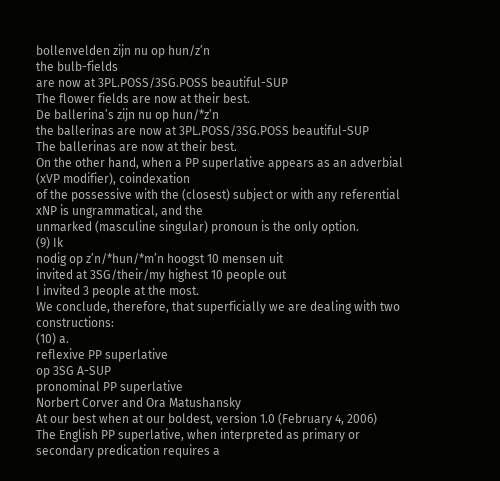bollenvelden zijn nu op hun/z’n
the bulb-fields
are now at 3PL.POSS/3SG.POSS beautiful-SUP
The flower fields are now at their best.
De ballerina’s zijn nu op hun/*z’n
the ballerinas are now at 3PL.POSS/3SG.POSS beautiful-SUP
The ballerinas are now at their best.
On the other hand, when a PP superlative appears as an adverbial (xVP modifier), coindexation
of the possessive with the (closest) subject or with any referential xNP is ungrammatical, and the
unmarked (masculine singular) pronoun is the only option.
(9) Ik
nodig op z’n/*hun/*m’n hoogst 10 mensen uit
invited at 3SG/their/my highest 10 people out
I invited 3 people at the most.
We conclude, therefore, that superficially we are dealing with two constructions:
(10) a.
reflexive PP superlative
op 3SG A-SUP
pronominal PP superlative
Norbert Corver and Ora Matushansky
At our best when at our boldest, version 1.0 (February 4, 2006)
The English PP superlative, when interpreted as primary or secondary predication requires a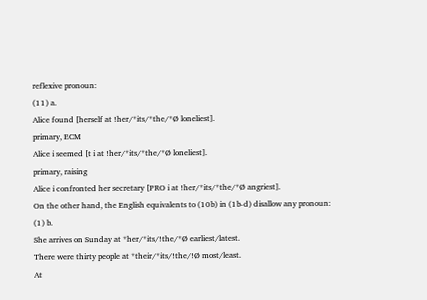reflexive pronoun:
(11) a.
Alice found [herself at !her/*its/*the/*Ø loneliest].
primary, ECM
Alice i seemed [t i at !her/*its/*the/*Ø loneliest].
primary, raising
Alice i confronted her secretary [PRO i at !her/*its/*the/*Ø angriest].
On the other hand, the English equivalents to (10b) in (1b-d) disallow any pronoun:
(1) b.
She arrives on Sunday at *her/*its/!the/*Ø earliest/latest.
There were thirty people at *their/*its/!the/!Ø most/least.
At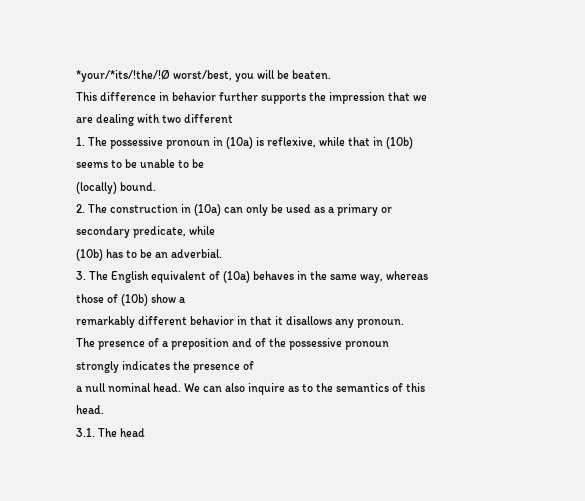*your/*its/!the/!Ø worst/best, you will be beaten.
This difference in behavior further supports the impression that we are dealing with two different
1. The possessive pronoun in (10a) is reflexive, while that in (10b) seems to be unable to be
(locally) bound.
2. The construction in (10a) can only be used as a primary or secondary predicate, while
(10b) has to be an adverbial.
3. The English equivalent of (10a) behaves in the same way, whereas those of (10b) show a
remarkably different behavior in that it disallows any pronoun.
The presence of a preposition and of the possessive pronoun strongly indicates the presence of
a null nominal head. We can also inquire as to the semantics of this head.
3.1. The head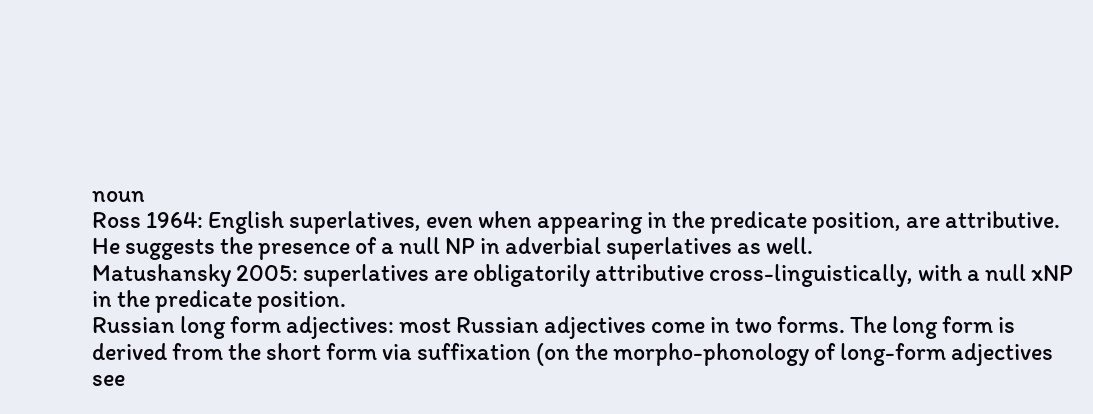noun
Ross 1964: English superlatives, even when appearing in the predicate position, are attributive.
He suggests the presence of a null NP in adverbial superlatives as well.
Matushansky 2005: superlatives are obligatorily attributive cross-linguistically, with a null xNP
in the predicate position.
Russian long form adjectives: most Russian adjectives come in two forms. The long form is
derived from the short form via suffixation (on the morpho-phonology of long-form adjectives
see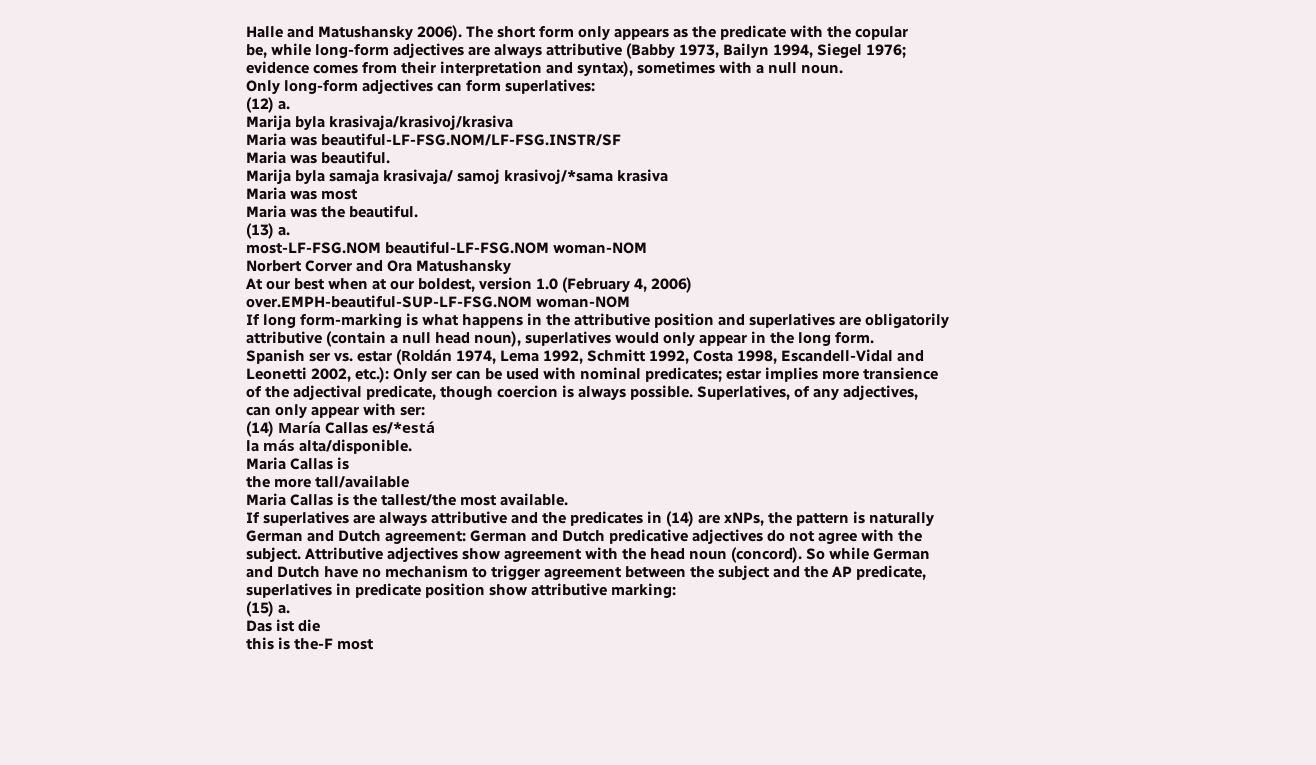Halle and Matushansky 2006). The short form only appears as the predicate with the copular
be, while long-form adjectives are always attributive (Babby 1973, Bailyn 1994, Siegel 1976;
evidence comes from their interpretation and syntax), sometimes with a null noun.
Only long-form adjectives can form superlatives:
(12) a.
Marija byla krasivaja/krasivoj/krasiva
Maria was beautiful-LF-FSG.NOM/LF-FSG.INSTR/SF
Maria was beautiful.
Marija byla samaja krasivaja/ samoj krasivoj/*sama krasiva
Maria was most
Maria was the beautiful.
(13) a.
most-LF-FSG.NOM beautiful-LF-FSG.NOM woman-NOM
Norbert Corver and Ora Matushansky
At our best when at our boldest, version 1.0 (February 4, 2006)
over.EMPH-beautiful-SUP-LF-FSG.NOM woman-NOM
If long form-marking is what happens in the attributive position and superlatives are obligatorily
attributive (contain a null head noun), superlatives would only appear in the long form.
Spanish ser vs. estar (Roldán 1974, Lema 1992, Schmitt 1992, Costa 1998, Escandell-Vidal and
Leonetti 2002, etc.): Only ser can be used with nominal predicates; estar implies more transience
of the adjectival predicate, though coercion is always possible. Superlatives, of any adjectives,
can only appear with ser:
(14) María Callas es/*está
la más alta/disponible.
Maria Callas is
the more tall/available
Maria Callas is the tallest/the most available.
If superlatives are always attributive and the predicates in (14) are xNPs, the pattern is naturally
German and Dutch agreement: German and Dutch predicative adjectives do not agree with the
subject. Attributive adjectives show agreement with the head noun (concord). So while German
and Dutch have no mechanism to trigger agreement between the subject and the AP predicate,
superlatives in predicate position show attributive marking:
(15) a.
Das ist die
this is the-F most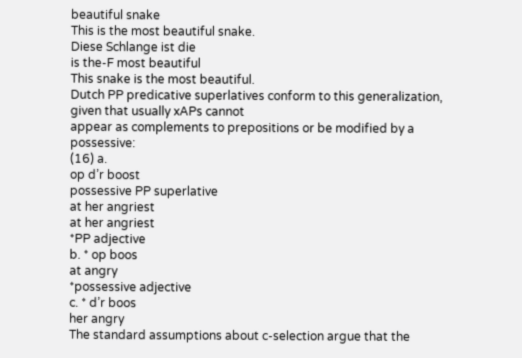beautiful snake
This is the most beautiful snake.
Diese Schlange ist die
is the-F most beautiful
This snake is the most beautiful.
Dutch PP predicative superlatives conform to this generalization, given that usually xAPs cannot
appear as complements to prepositions or be modified by a possessive:
(16) a.
op d’r boost
possessive PP superlative
at her angriest
at her angriest
*PP adjective
b. * op boos
at angry
*possessive adjective
c. * d’r boos
her angry
The standard assumptions about c-selection argue that the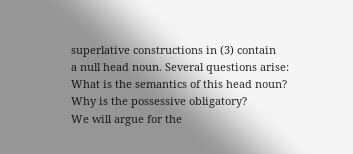superlative constructions in (3) contain
a null head noun. Several questions arise:
What is the semantics of this head noun?
Why is the possessive obligatory?
We will argue for the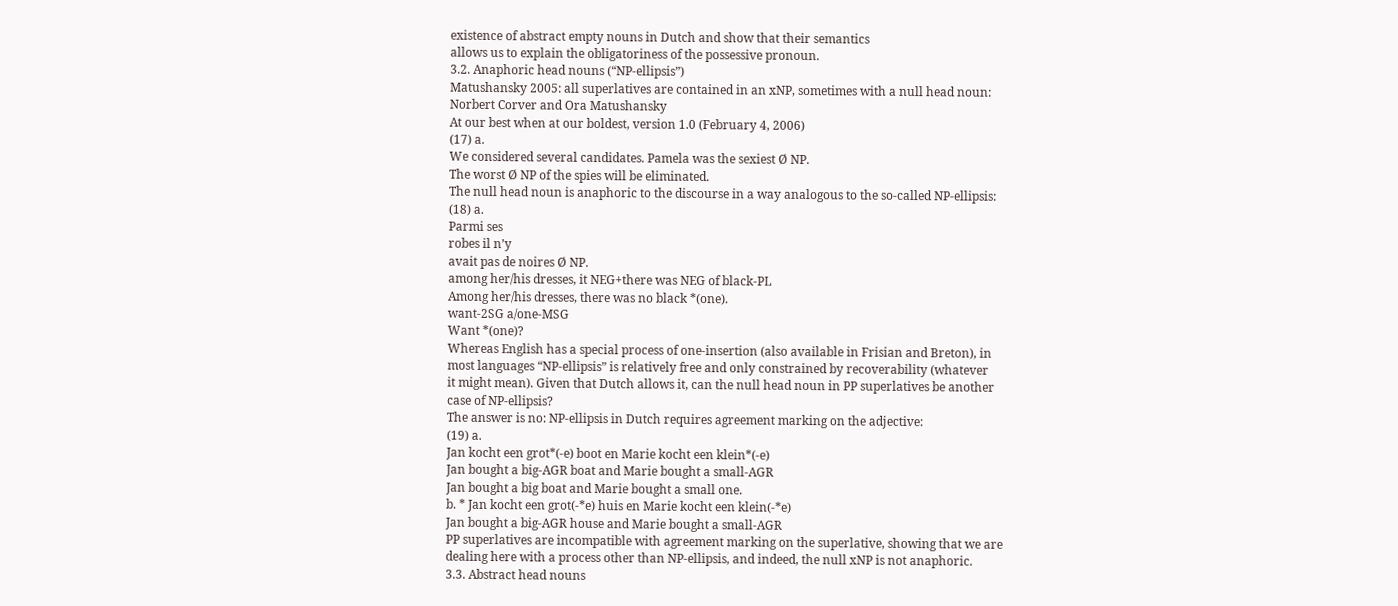existence of abstract empty nouns in Dutch and show that their semantics
allows us to explain the obligatoriness of the possessive pronoun.
3.2. Anaphoric head nouns (“NP-ellipsis”)
Matushansky 2005: all superlatives are contained in an xNP, sometimes with a null head noun:
Norbert Corver and Ora Matushansky
At our best when at our boldest, version 1.0 (February 4, 2006)
(17) a.
We considered several candidates. Pamela was the sexiest Ø NP.
The worst Ø NP of the spies will be eliminated.
The null head noun is anaphoric to the discourse in a way analogous to the so-called NP-ellipsis:
(18) a.
Parmi ses
robes il n’y
avait pas de noires Ø NP.
among her/his dresses, it NEG+there was NEG of black-PL
Among her/his dresses, there was no black *(one).
want-2SG a/one-MSG
Want *(one)?
Whereas English has a special process of one-insertion (also available in Frisian and Breton), in
most languages “NP-ellipsis” is relatively free and only constrained by recoverability (whatever
it might mean). Given that Dutch allows it, can the null head noun in PP superlatives be another
case of NP-ellipsis?
The answer is no: NP-ellipsis in Dutch requires agreement marking on the adjective:
(19) a.
Jan kocht een grot*(-e) boot en Marie kocht een klein*(-e)
Jan bought a big-AGR boat and Marie bought a small-AGR
Jan bought a big boat and Marie bought a small one.
b. * Jan kocht een grot(-*e) huis en Marie kocht een klein(-*e)
Jan bought a big-AGR house and Marie bought a small-AGR
PP superlatives are incompatible with agreement marking on the superlative, showing that we are
dealing here with a process other than NP-ellipsis, and indeed, the null xNP is not anaphoric.
3.3. Abstract head nouns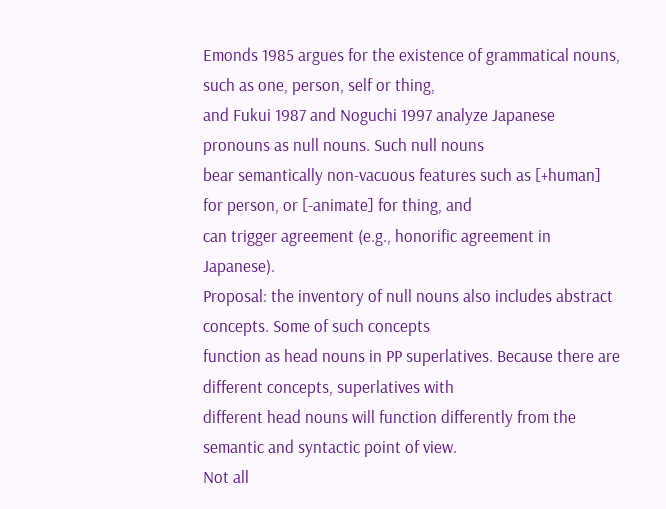Emonds 1985 argues for the existence of grammatical nouns, such as one, person, self or thing,
and Fukui 1987 and Noguchi 1997 analyze Japanese pronouns as null nouns. Such null nouns
bear semantically non-vacuous features such as [+human] for person, or [-animate] for thing, and
can trigger agreement (e.g., honorific agreement in Japanese).
Proposal: the inventory of null nouns also includes abstract concepts. Some of such concepts
function as head nouns in PP superlatives. Because there are different concepts, superlatives with
different head nouns will function differently from the semantic and syntactic point of view.
Not all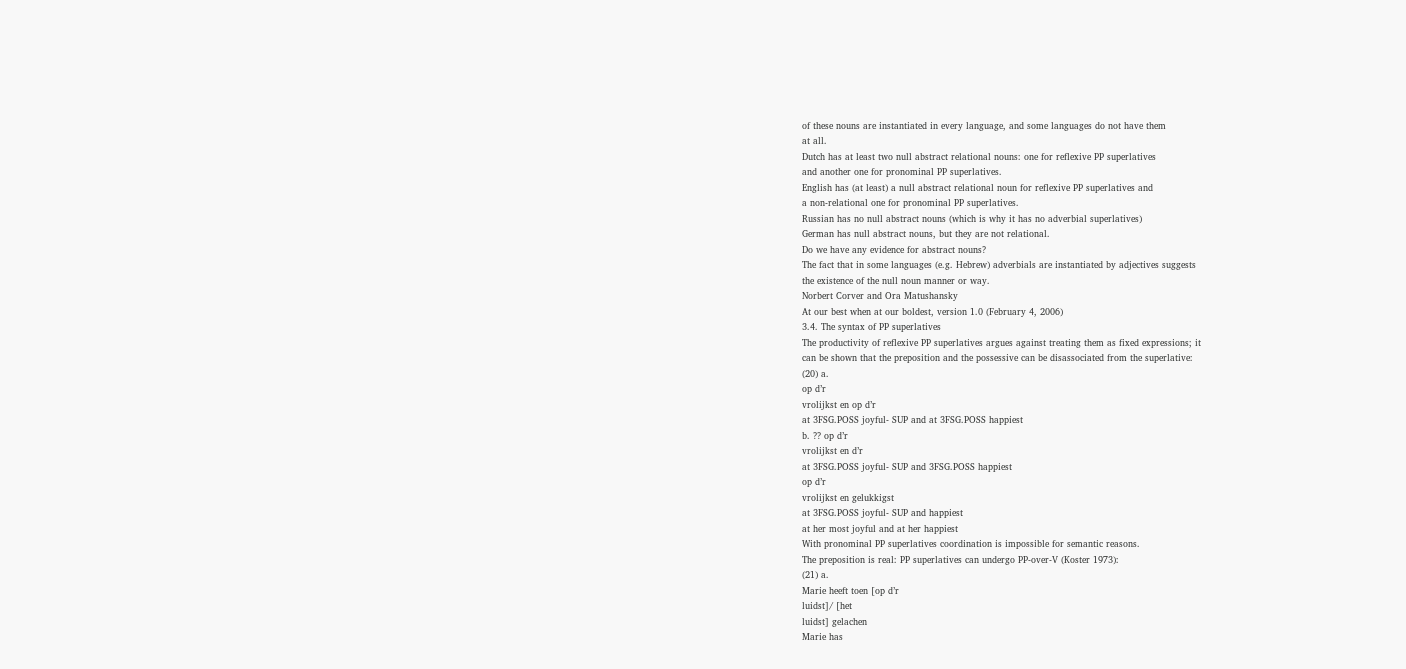of these nouns are instantiated in every language, and some languages do not have them
at all.
Dutch has at least two null abstract relational nouns: one for reflexive PP superlatives
and another one for pronominal PP superlatives.
English has (at least) a null abstract relational noun for reflexive PP superlatives and
a non-relational one for pronominal PP superlatives.
Russian has no null abstract nouns (which is why it has no adverbial superlatives)
German has null abstract nouns, but they are not relational.
Do we have any evidence for abstract nouns?
The fact that in some languages (e.g. Hebrew) adverbials are instantiated by adjectives suggests
the existence of the null noun manner or way.
Norbert Corver and Ora Matushansky
At our best when at our boldest, version 1.0 (February 4, 2006)
3.4. The syntax of PP superlatives
The productivity of reflexive PP superlatives argues against treating them as fixed expressions; it
can be shown that the preposition and the possessive can be disassociated from the superlative:
(20) a.
op d’r
vrolijkst en op d’r
at 3FSG.POSS joyful- SUP and at 3FSG.POSS happiest
b. ?? op d’r
vrolijkst en d’r
at 3FSG.POSS joyful- SUP and 3FSG.POSS happiest
op d’r
vrolijkst en gelukkigst
at 3FSG.POSS joyful- SUP and happiest
at her most joyful and at her happiest
With pronominal PP superlatives coordination is impossible for semantic reasons.
The preposition is real: PP superlatives can undergo PP-over-V (Koster 1973):
(21) a.
Marie heeft toen [op d’r
luidst]/ [het
luidst] gelachen
Marie has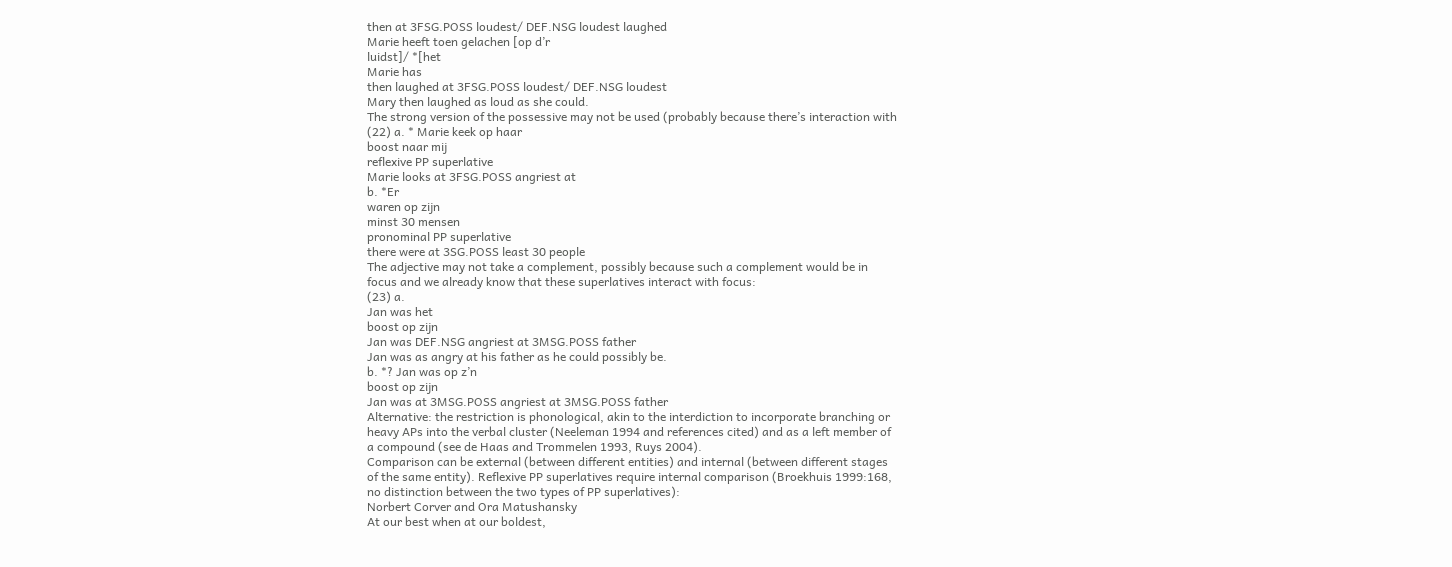then at 3FSG.POSS loudest/ DEF.NSG loudest laughed
Marie heeft toen gelachen [op d’r
luidst]/ *[het
Marie has
then laughed at 3FSG.POSS loudest/ DEF.NSG loudest
Mary then laughed as loud as she could.
The strong version of the possessive may not be used (probably because there’s interaction with
(22) a. * Marie keek op haar
boost naar mij
reflexive PP superlative
Marie looks at 3FSG.POSS angriest at
b. *Er
waren op zijn
minst 30 mensen
pronominal PP superlative
there were at 3SG.POSS least 30 people
The adjective may not take a complement, possibly because such a complement would be in
focus and we already know that these superlatives interact with focus:
(23) a.
Jan was het
boost op zijn
Jan was DEF.NSG angriest at 3MSG.POSS father
Jan was as angry at his father as he could possibly be.
b. *? Jan was op z’n
boost op zijn
Jan was at 3MSG.POSS angriest at 3MSG.POSS father
Alternative: the restriction is phonological, akin to the interdiction to incorporate branching or
heavy APs into the verbal cluster (Neeleman 1994 and references cited) and as a left member of
a compound (see de Haas and Trommelen 1993, Ruys 2004).
Comparison can be external (between different entities) and internal (between different stages
of the same entity). Reflexive PP superlatives require internal comparison (Broekhuis 1999:168,
no distinction between the two types of PP superlatives):
Norbert Corver and Ora Matushansky
At our best when at our boldest,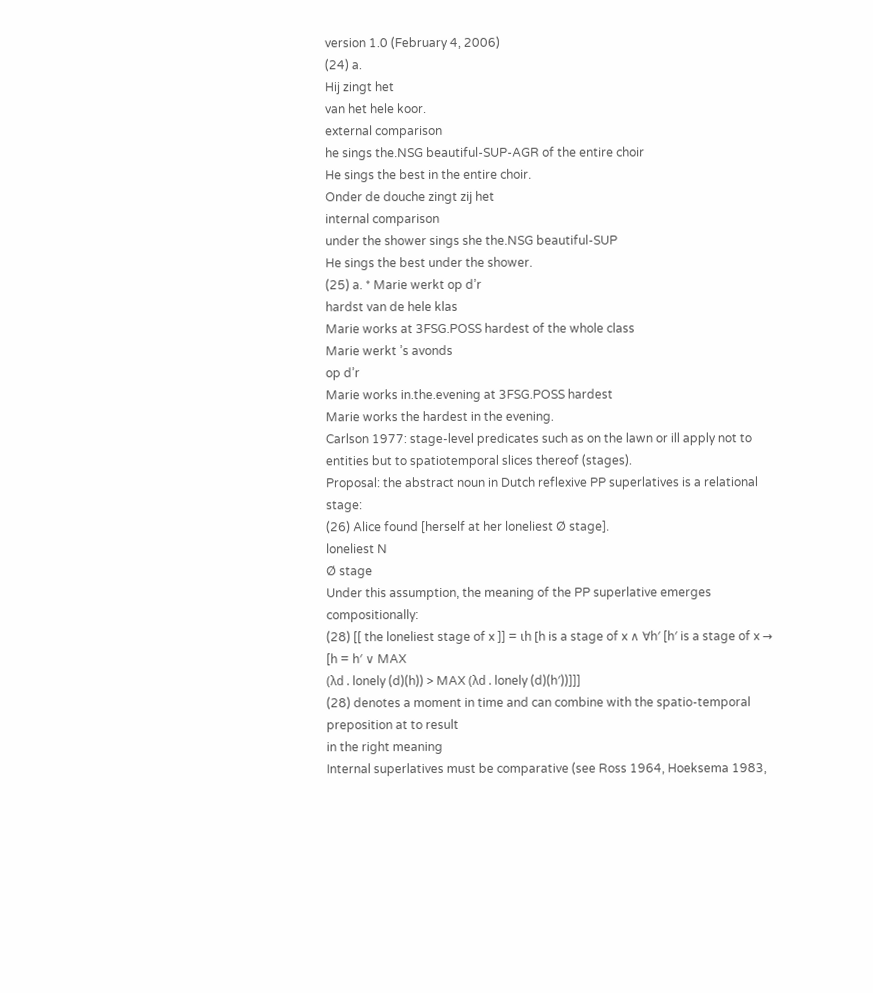version 1.0 (February 4, 2006)
(24) a.
Hij zingt het
van het hele koor.
external comparison
he sings the.NSG beautiful-SUP-AGR of the entire choir
He sings the best in the entire choir.
Onder de douche zingt zij het
internal comparison
under the shower sings she the.NSG beautiful-SUP
He sings the best under the shower.
(25) a. * Marie werkt op d’r
hardst van de hele klas
Marie works at 3FSG.POSS hardest of the whole class
Marie werkt ’s avonds
op d’r
Marie works in.the.evening at 3FSG.POSS hardest
Marie works the hardest in the evening.
Carlson 1977: stage-level predicates such as on the lawn or ill apply not to entities but to spatiotemporal slices thereof (stages).
Proposal: the abstract noun in Dutch reflexive PP superlatives is a relational stage:
(26) Alice found [herself at her loneliest Ø stage].
loneliest N
Ø stage
Under this assumption, the meaning of the PP superlative emerges compositionally:
(28) [[ the loneliest stage of x ]] = ιh [h is a stage of x ∧ ∀h′ [h′ is a stage of x → [h = h′ ∨ MAX
(λd . lonely (d)(h)) > MAX (λd . lonely (d)(h′))]]]
(28) denotes a moment in time and can combine with the spatio-temporal preposition at to result
in the right meaning
Internal superlatives must be comparative (see Ross 1964, Hoeksema 1983,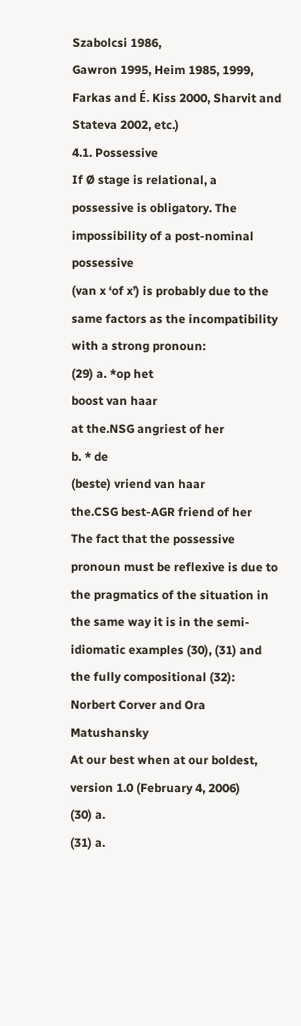Szabolcsi 1986,
Gawron 1995, Heim 1985, 1999, Farkas and É. Kiss 2000, Sharvit and Stateva 2002, etc.)
4.1. Possessive
If Ø stage is relational, a possessive is obligatory. The impossibility of a post-nominal possessive
(van x ‘of x’) is probably due to the same factors as the incompatibility with a strong pronoun:
(29) a. *op het
boost van haar
at the.NSG angriest of her
b. * de
(beste) vriend van haar
the.CSG best-AGR friend of her
The fact that the possessive pronoun must be reflexive is due to the pragmatics of the situation in
the same way it is in the semi-idiomatic examples (30), (31) and the fully compositional (32):
Norbert Corver and Ora Matushansky
At our best when at our boldest, version 1.0 (February 4, 2006)
(30) a.
(31) a.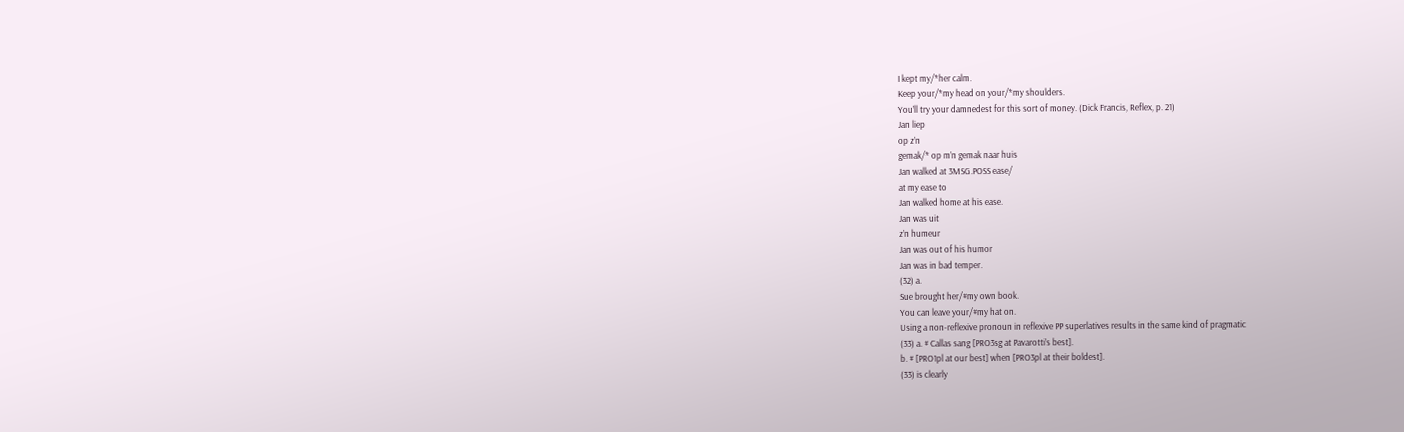I kept my/*her calm.
Keep your/*my head on your/*my shoulders.
You’ll try your damnedest for this sort of money. (Dick Francis, Reflex, p. 21)
Jan liep
op z’n
gemak/* op m’n gemak naar huis
Jan walked at 3MSG.POSS ease/
at my ease to
Jan walked home at his ease.
Jan was uit
z’n humeur
Jan was out of his humor
Jan was in bad temper.
(32) a.
Sue brought her/#my own book.
You can leave your/#my hat on.
Using a non-reflexive pronoun in reflexive PP superlatives results in the same kind of pragmatic
(33) a. # Callas sang [PRO3sg at Pavarotti’s best].
b. # [PRO1pl at our best] when [PRO3pl at their boldest].
(33) is clearly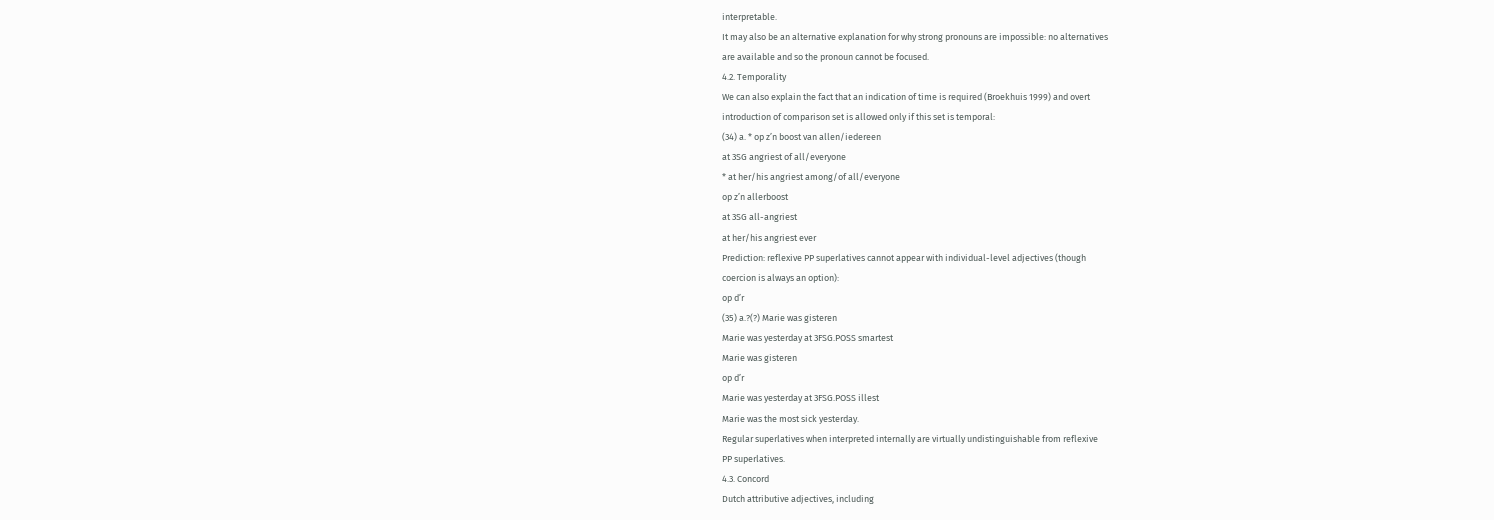interpretable.
It may also be an alternative explanation for why strong pronouns are impossible: no alternatives
are available and so the pronoun cannot be focused.
4.2. Temporality
We can also explain the fact that an indication of time is required (Broekhuis 1999) and overt
introduction of comparison set is allowed only if this set is temporal:
(34) a. * op z’n boost van allen/iedereen
at 3SG angriest of all/everyone
* at her/his angriest among/of all/everyone
op z’n allerboost
at 3SG all-angriest
at her/his angriest ever
Prediction: reflexive PP superlatives cannot appear with individual-level adjectives (though
coercion is always an option):
op d’r
(35) a.?(?) Marie was gisteren
Marie was yesterday at 3FSG.POSS smartest
Marie was gisteren
op d’r
Marie was yesterday at 3FSG.POSS illest
Marie was the most sick yesterday.
Regular superlatives when interpreted internally are virtually undistinguishable from reflexive
PP superlatives.
4.3. Concord
Dutch attributive adjectives, including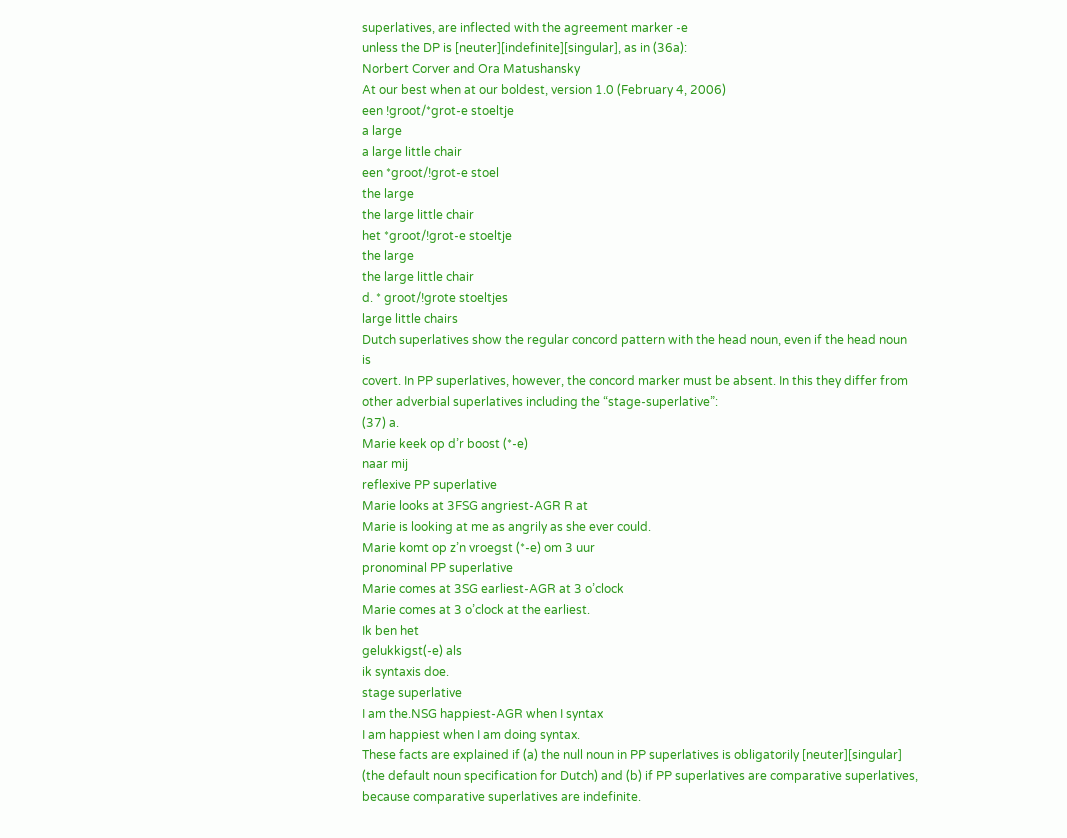superlatives, are inflected with the agreement marker -e
unless the DP is [neuter][indefinite][singular], as in (36a):
Norbert Corver and Ora Matushansky
At our best when at our boldest, version 1.0 (February 4, 2006)
een !groot/*grot-e stoeltje
a large
a large little chair
een *groot/!grot-e stoel
the large
the large little chair
het *groot/!grot-e stoeltje
the large
the large little chair
d. * groot/!grote stoeltjes
large little chairs
Dutch superlatives show the regular concord pattern with the head noun, even if the head noun is
covert. In PP superlatives, however, the concord marker must be absent. In this they differ from
other adverbial superlatives including the “stage-superlative”:
(37) a.
Marie keek op d’r boost (*-e)
naar mij
reflexive PP superlative
Marie looks at 3FSG angriest-AGR R at
Marie is looking at me as angrily as she ever could.
Marie komt op z’n vroegst (*-e) om 3 uur
pronominal PP superlative
Marie comes at 3SG earliest-AGR at 3 o’clock
Marie comes at 3 o’clock at the earliest.
Ik ben het
gelukkigst(-e) als
ik syntaxis doe.
stage superlative
I am the.NSG happiest-AGR when I syntax
I am happiest when I am doing syntax.
These facts are explained if (a) the null noun in PP superlatives is obligatorily [neuter][singular]
(the default noun specification for Dutch) and (b) if PP superlatives are comparative superlatives,
because comparative superlatives are indefinite.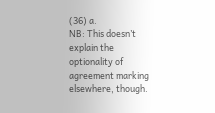(36) a.
NB: This doesn’t explain the optionality of agreement marking elsewhere, though.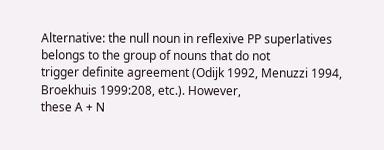Alternative: the null noun in reflexive PP superlatives belongs to the group of nouns that do not
trigger definite agreement (Odijk 1992, Menuzzi 1994, Broekhuis 1999:208, etc.). However,
these A + N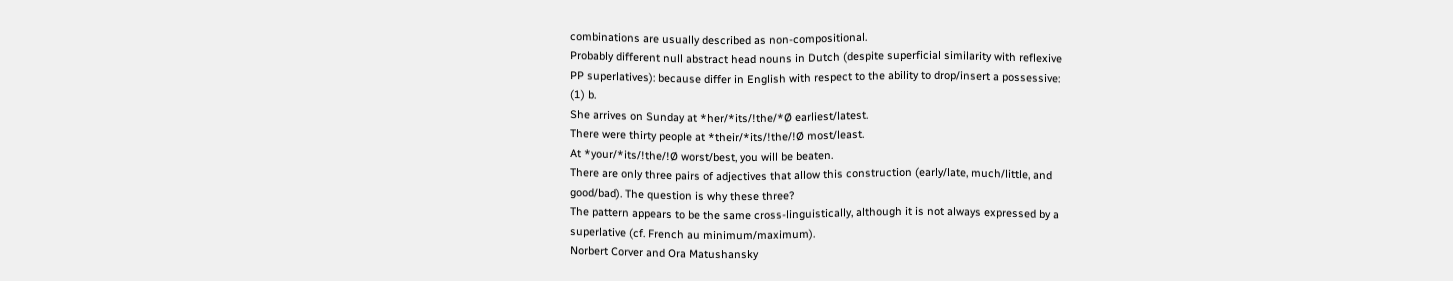combinations are usually described as non-compositional.
Probably different null abstract head nouns in Dutch (despite superficial similarity with reflexive
PP superlatives): because differ in English with respect to the ability to drop/insert a possessive:
(1) b.
She arrives on Sunday at *her/*its/!the/*Ø earliest/latest.
There were thirty people at *their/*its/!the/!Ø most/least.
At *your/*its/!the/!Ø worst/best, you will be beaten.
There are only three pairs of adjectives that allow this construction (early/late, much/little, and
good/bad). The question is why these three?
The pattern appears to be the same cross-linguistically, although it is not always expressed by a
superlative (cf. French au minimum/maximum).
Norbert Corver and Ora Matushansky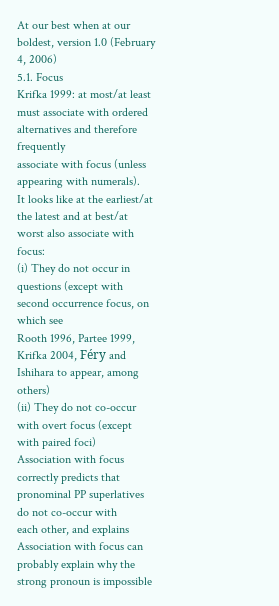At our best when at our boldest, version 1.0 (February 4, 2006)
5.1. Focus
Krifka 1999: at most/at least must associate with ordered alternatives and therefore frequently
associate with focus (unless appearing with numerals).
It looks like at the earliest/at the latest and at best/at worst also associate with focus:
(i) They do not occur in questions (except with second occurrence focus, on which see
Rooth 1996, Partee 1999, Krifka 2004, Féry and Ishihara to appear, among others)
(ii) They do not co-occur with overt focus (except with paired foci)
Association with focus correctly predicts that pronominal PP superlatives do not co-occur with
each other, and explains
Association with focus can probably explain why the strong pronoun is impossible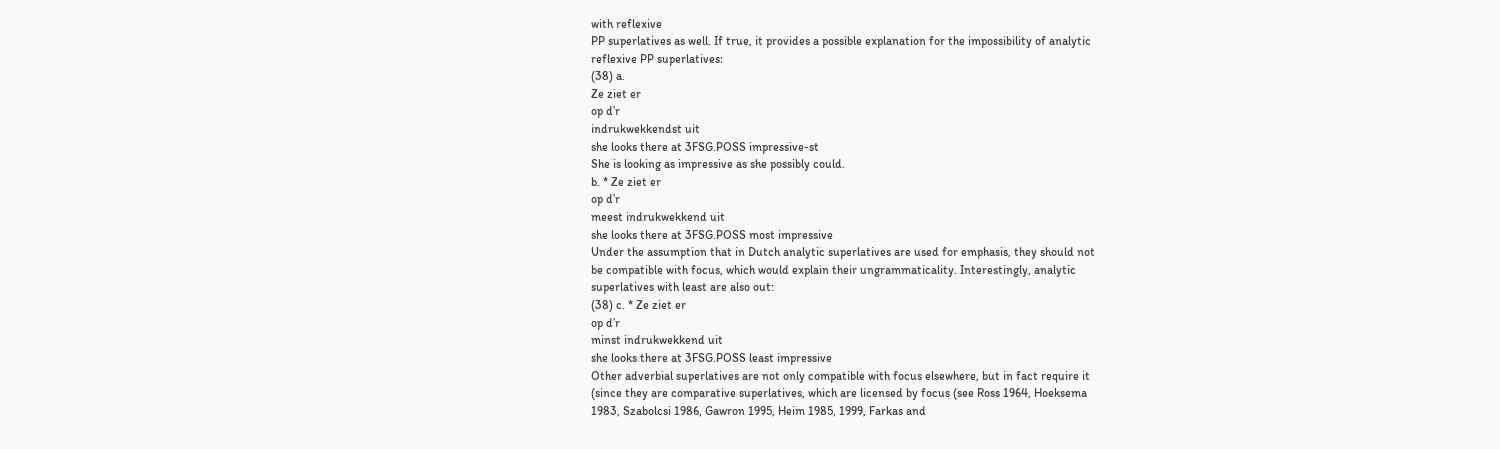with reflexive
PP superlatives as well. If true, it provides a possible explanation for the impossibility of analytic
reflexive PP superlatives:
(38) a.
Ze ziet er
op d’r
indrukwekkendst uit
she looks there at 3FSG.POSS impressive-st
She is looking as impressive as she possibly could.
b. * Ze ziet er
op d’r
meest indrukwekkend uit
she looks there at 3FSG.POSS most impressive
Under the assumption that in Dutch analytic superlatives are used for emphasis, they should not
be compatible with focus, which would explain their ungrammaticality. Interestingly, analytic
superlatives with least are also out:
(38) c. * Ze ziet er
op d’r
minst indrukwekkend uit
she looks there at 3FSG.POSS least impressive
Other adverbial superlatives are not only compatible with focus elsewhere, but in fact require it
(since they are comparative superlatives, which are licensed by focus (see Ross 1964, Hoeksema
1983, Szabolcsi 1986, Gawron 1995, Heim 1985, 1999, Farkas and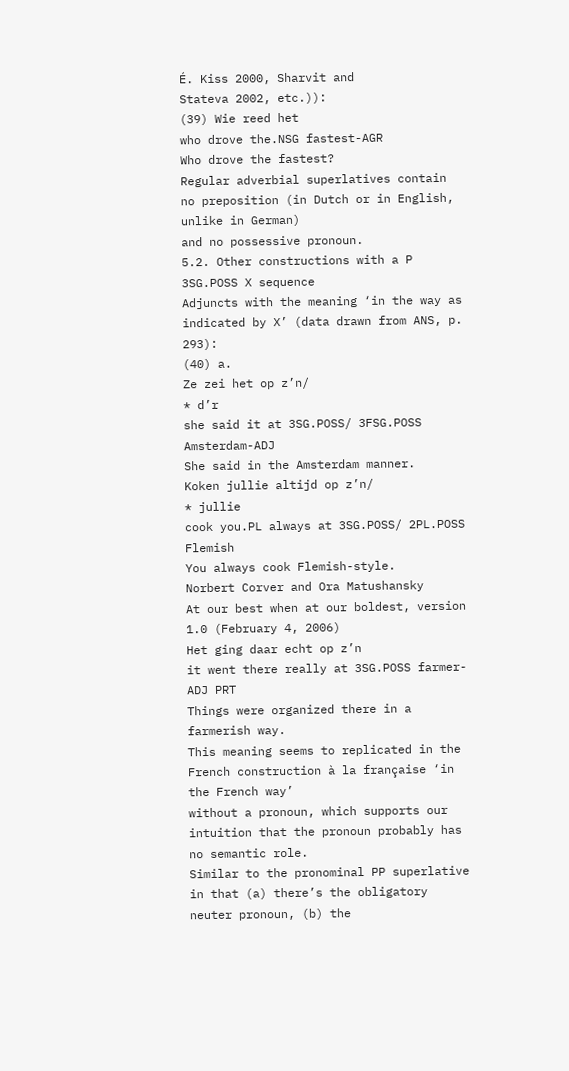É. Kiss 2000, Sharvit and
Stateva 2002, etc.)):
(39) Wie reed het
who drove the.NSG fastest-AGR
Who drove the fastest?
Regular adverbial superlatives contain no preposition (in Dutch or in English, unlike in German)
and no possessive pronoun.
5.2. Other constructions with a P 3SG.POSS X sequence
Adjuncts with the meaning ‘in the way as indicated by X’ (data drawn from ANS, p. 293):
(40) a.
Ze zei het op z’n/
* d’r
she said it at 3SG.POSS/ 3FSG.POSS Amsterdam-ADJ
She said in the Amsterdam manner.
Koken jullie altijd op z’n/
* jullie
cook you.PL always at 3SG.POSS/ 2PL.POSS Flemish
You always cook Flemish-style.
Norbert Corver and Ora Matushansky
At our best when at our boldest, version 1.0 (February 4, 2006)
Het ging daar echt op z’n
it went there really at 3SG.POSS farmer-ADJ PRT
Things were organized there in a farmerish way.
This meaning seems to replicated in the French construction à la française ‘in the French way’
without a pronoun, which supports our intuition that the pronoun probably has no semantic role.
Similar to the pronominal PP superlative in that (a) there’s the obligatory neuter pronoun, (b) the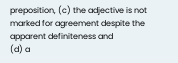preposition, (c) the adjective is not marked for agreement despite the apparent definiteness and
(d) a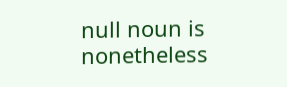null noun is nonetheless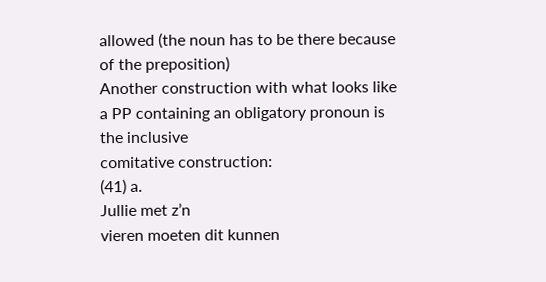allowed (the noun has to be there because of the preposition)
Another construction with what looks like a PP containing an obligatory pronoun is the inclusive
comitative construction:
(41) a.
Jullie met z’n
vieren moeten dit kunnen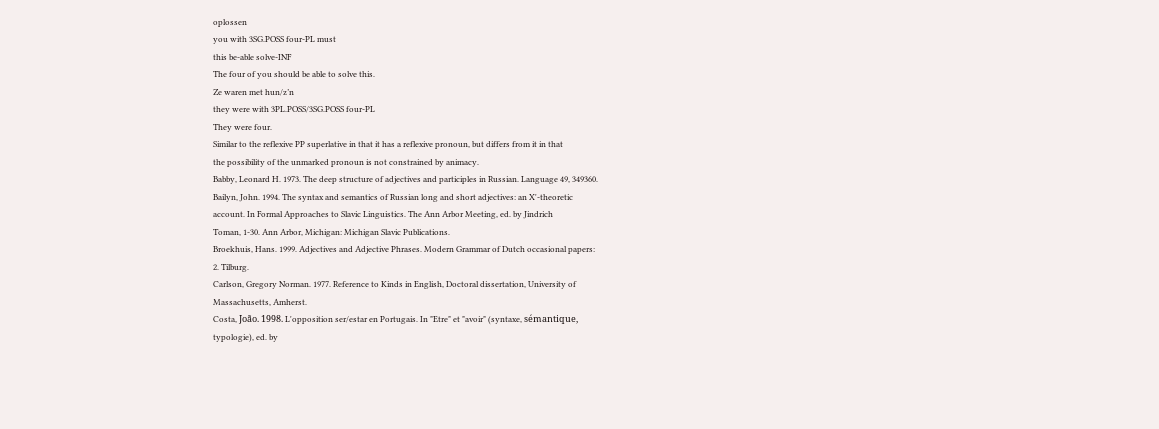oplossen
you with 3SG.POSS four-PL must
this be-able solve-INF
The four of you should be able to solve this.
Ze waren met hun/z’n
they were with 3PL.POSS/3SG.POSS four-PL
They were four.
Similar to the reflexive PP superlative in that it has a reflexive pronoun, but differs from it in that
the possibility of the unmarked pronoun is not constrained by animacy.
Babby, Leonard H. 1973. The deep structure of adjectives and participles in Russian. Language 49, 349360.
Bailyn, John. 1994. The syntax and semantics of Russian long and short adjectives: an X'-theoretic
account. In Formal Approaches to Slavic Linguistics. The Ann Arbor Meeting, ed. by Jindrich
Toman, 1-30. Ann Arbor, Michigan: Michigan Slavic Publications.
Broekhuis, Hans. 1999. Adjectives and Adjective Phrases. Modern Grammar of Dutch occasional papers:
2. Tilburg.
Carlson, Gregory Norman. 1977. Reference to Kinds in English, Doctoral dissertation, University of
Massachusetts, Amherst.
Costa, João. 1998. L'opposition ser/estar en Portugais. In "Etre" et "avoir" (syntaxe, sémantique,
typologie), ed. by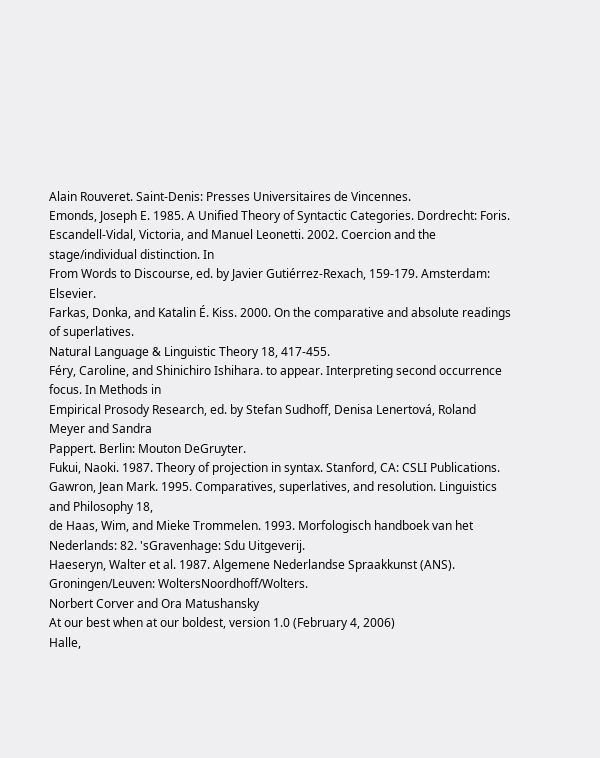Alain Rouveret. Saint-Denis: Presses Universitaires de Vincennes.
Emonds, Joseph E. 1985. A Unified Theory of Syntactic Categories. Dordrecht: Foris.
Escandell-Vidal, Victoria, and Manuel Leonetti. 2002. Coercion and the stage/individual distinction. In
From Words to Discourse, ed. by Javier Gutiérrez-Rexach, 159-179. Amsterdam: Elsevier.
Farkas, Donka, and Katalin É. Kiss. 2000. On the comparative and absolute readings of superlatives.
Natural Language & Linguistic Theory 18, 417-455.
Féry, Caroline, and Shinichiro Ishihara. to appear. Interpreting second occurrence focus. In Methods in
Empirical Prosody Research, ed. by Stefan Sudhoff, Denisa Lenertová, Roland Meyer and Sandra
Pappert. Berlin: Mouton DeGruyter.
Fukui, Naoki. 1987. Theory of projection in syntax. Stanford, CA: CSLI Publications.
Gawron, Jean Mark. 1995. Comparatives, superlatives, and resolution. Linguistics and Philosophy 18,
de Haas, Wim, and Mieke Trommelen. 1993. Morfologisch handboek van het Nederlands: 82. 'sGravenhage: Sdu Uitgeverij.
Haeseryn, Walter et al. 1987. Algemene Nederlandse Spraakkunst (ANS). Groningen/Leuven: WoltersNoordhoff/Wolters.
Norbert Corver and Ora Matushansky
At our best when at our boldest, version 1.0 (February 4, 2006)
Halle,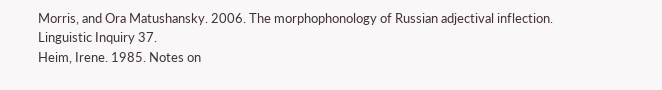Morris, and Ora Matushansky. 2006. The morphophonology of Russian adjectival inflection.
Linguistic Inquiry 37.
Heim, Irene. 1985. Notes on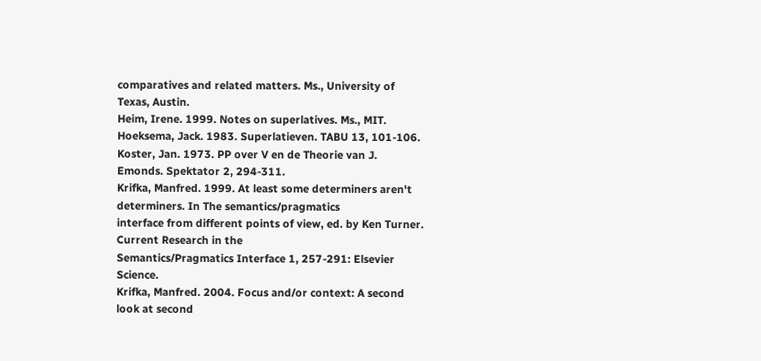comparatives and related matters. Ms., University of Texas, Austin.
Heim, Irene. 1999. Notes on superlatives. Ms., MIT.
Hoeksema, Jack. 1983. Superlatieven. TABU 13, 101-106.
Koster, Jan. 1973. PP over V en de Theorie van J. Emonds. Spektator 2, 294-311.
Krifka, Manfred. 1999. At least some determiners aren't determiners. In The semantics/pragmatics
interface from different points of view, ed. by Ken Turner. Current Research in the
Semantics/Pragmatics Interface 1, 257-291: Elsevier Science.
Krifka, Manfred. 2004. Focus and/or context: A second look at second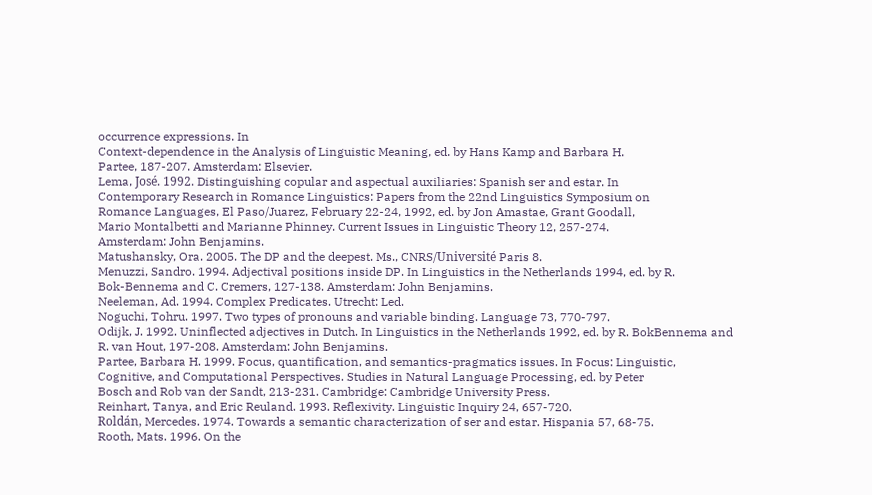occurrence expressions. In
Context-dependence in the Analysis of Linguistic Meaning, ed. by Hans Kamp and Barbara H.
Partee, 187-207. Amsterdam: Elsevier.
Lema, José. 1992. Distinguishing copular and aspectual auxiliaries: Spanish ser and estar. In
Contemporary Research in Romance Linguistics: Papers from the 22nd Linguistics Symposium on
Romance Languages, El Paso/Juarez, February 22-24, 1992, ed. by Jon Amastae, Grant Goodall,
Mario Montalbetti and Marianne Phinney. Current Issues in Linguistic Theory 12, 257-274.
Amsterdam: John Benjamins.
Matushansky, Ora. 2005. The DP and the deepest. Ms., CNRS/Université Paris 8.
Menuzzi, Sandro. 1994. Adjectival positions inside DP. In Linguistics in the Netherlands 1994, ed. by R.
Bok-Bennema and C. Cremers, 127-138. Amsterdam: John Benjamins.
Neeleman, Ad. 1994. Complex Predicates. Utrecht: Led.
Noguchi, Tohru. 1997. Two types of pronouns and variable binding. Language 73, 770-797.
Odijk, J. 1992. Uninflected adjectives in Dutch. In Linguistics in the Netherlands 1992, ed. by R. BokBennema and R. van Hout, 197-208. Amsterdam: John Benjamins.
Partee, Barbara H. 1999. Focus, quantification, and semantics-pragmatics issues. In Focus: Linguistic,
Cognitive, and Computational Perspectives. Studies in Natural Language Processing, ed. by Peter
Bosch and Rob van der Sandt, 213-231. Cambridge: Cambridge University Press.
Reinhart, Tanya, and Eric Reuland. 1993. Reflexivity. Linguistic Inquiry 24, 657-720.
Roldán, Mercedes. 1974. Towards a semantic characterization of ser and estar. Hispania 57, 68-75.
Rooth, Mats. 1996. On the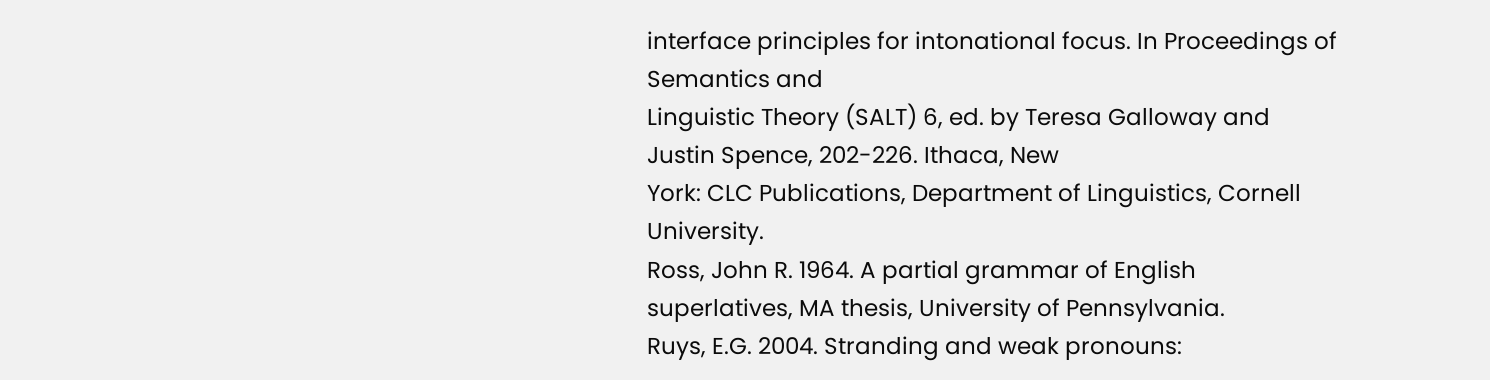interface principles for intonational focus. In Proceedings of Semantics and
Linguistic Theory (SALT) 6, ed. by Teresa Galloway and Justin Spence, 202-226. Ithaca, New
York: CLC Publications, Department of Linguistics, Cornell University.
Ross, John R. 1964. A partial grammar of English superlatives, MA thesis, University of Pennsylvania.
Ruys, E.G. 2004. Stranding and weak pronouns: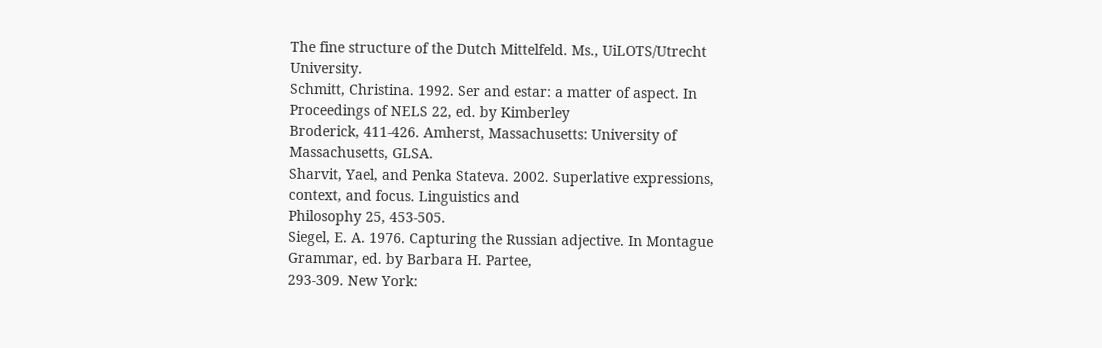The fine structure of the Dutch Mittelfeld. Ms., UiLOTS/Utrecht University.
Schmitt, Christina. 1992. Ser and estar: a matter of aspect. In Proceedings of NELS 22, ed. by Kimberley
Broderick, 411-426. Amherst, Massachusetts: University of Massachusetts, GLSA.
Sharvit, Yael, and Penka Stateva. 2002. Superlative expressions, context, and focus. Linguistics and
Philosophy 25, 453-505.
Siegel, E. A. 1976. Capturing the Russian adjective. In Montague Grammar, ed. by Barbara H. Partee,
293-309. New York: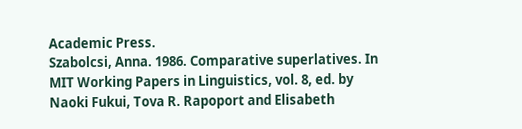Academic Press.
Szabolcsi, Anna. 1986. Comparative superlatives. In MIT Working Papers in Linguistics, vol. 8, ed. by
Naoki Fukui, Tova R. Rapoport and Elisabeth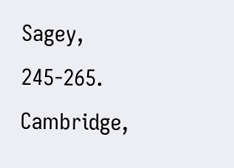Sagey, 245-265. Cambridge,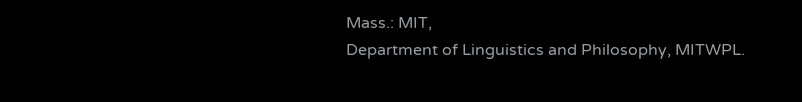Mass.: MIT,
Department of Linguistics and Philosophy, MITWPL.